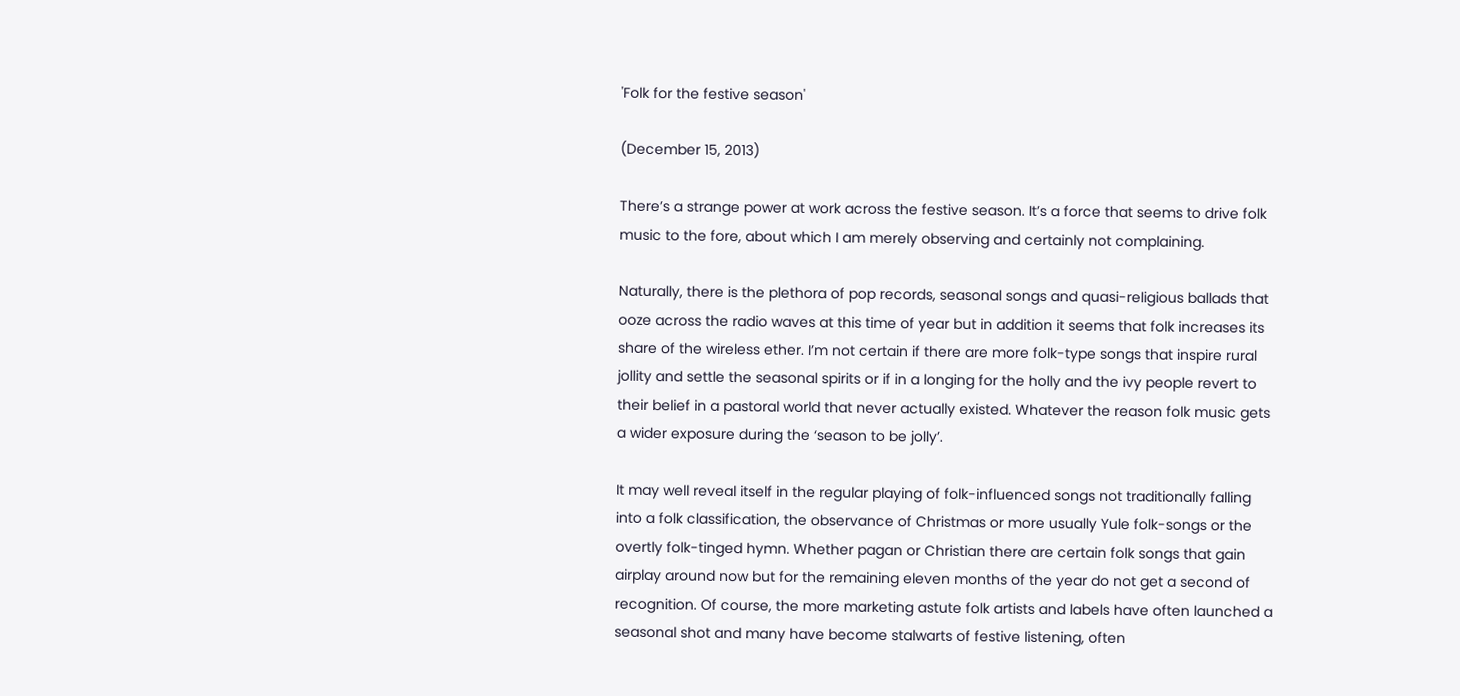'Folk for the festive season'

(December 15, 2013)

There’s a strange power at work across the festive season. It’s a force that seems to drive folk music to the fore, about which I am merely observing and certainly not complaining.

Naturally, there is the plethora of pop records, seasonal songs and quasi-religious ballads that ooze across the radio waves at this time of year but in addition it seems that folk increases its share of the wireless ether. I’m not certain if there are more folk-type songs that inspire rural jollity and settle the seasonal spirits or if in a longing for the holly and the ivy people revert to their belief in a pastoral world that never actually existed. Whatever the reason folk music gets a wider exposure during the ‘season to be jolly’.

It may well reveal itself in the regular playing of folk-influenced songs not traditionally falling into a folk classification, the observance of Christmas or more usually Yule folk-songs or the overtly folk-tinged hymn. Whether pagan or Christian there are certain folk songs that gain airplay around now but for the remaining eleven months of the year do not get a second of recognition. Of course, the more marketing astute folk artists and labels have often launched a seasonal shot and many have become stalwarts of festive listening, often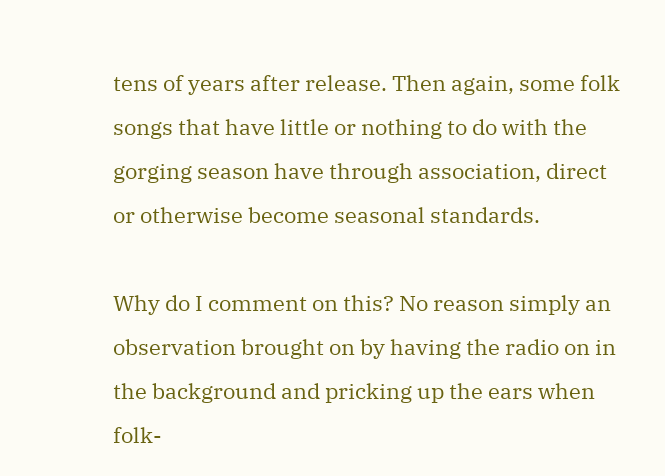tens of years after release. Then again, some folk songs that have little or nothing to do with the gorging season have through association, direct or otherwise become seasonal standards.

Why do I comment on this? No reason simply an observation brought on by having the radio on in the background and pricking up the ears when folk-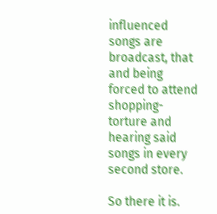influenced songs are broadcast, that and being forced to attend shopping-torture and hearing said songs in every second store.

So there it is.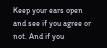Keep your ears open and see if you agree or not. And if you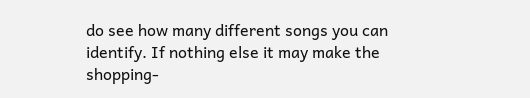do see how many different songs you can identify. If nothing else it may make the shopping-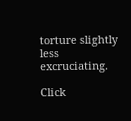torture slightly less excruciating.

Click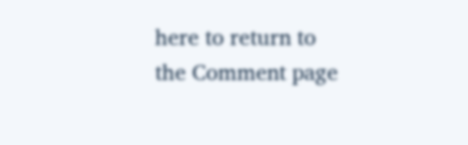here to return to the Comment page